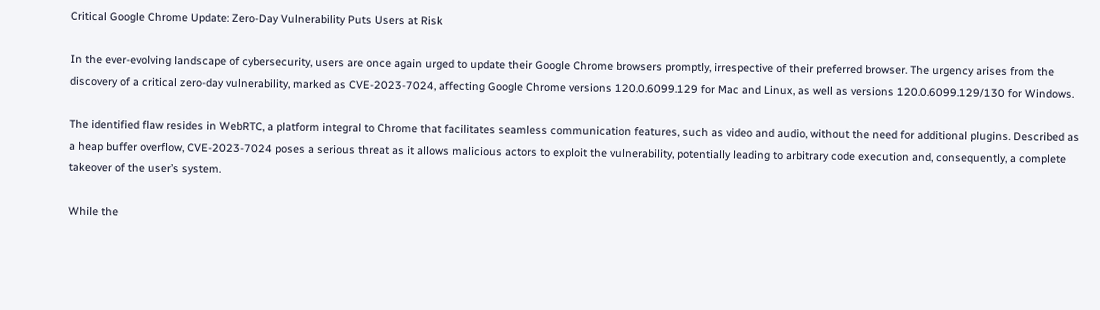Critical Google Chrome Update: Zero-Day Vulnerability Puts Users at Risk

In the ever-evolving landscape of cybersecurity, users are once again urged to update their Google Chrome browsers promptly, irrespective of their preferred browser. The urgency arises from the discovery of a critical zero-day vulnerability, marked as CVE-2023-7024, affecting Google Chrome versions 120.0.6099.129 for Mac and Linux, as well as versions 120.0.6099.129/130 for Windows.

The identified flaw resides in WebRTC, a platform integral to Chrome that facilitates seamless communication features, such as video and audio, without the need for additional plugins. Described as a heap buffer overflow, CVE-2023-7024 poses a serious threat as it allows malicious actors to exploit the vulnerability, potentially leading to arbitrary code execution and, consequently, a complete takeover of the user’s system.

While the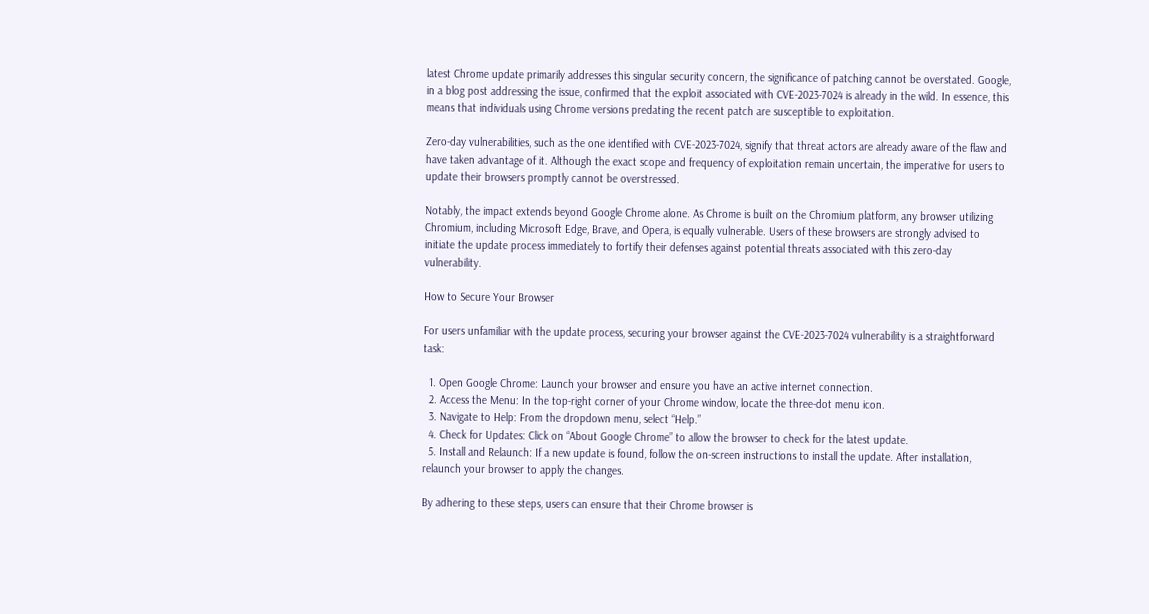latest Chrome update primarily addresses this singular security concern, the significance of patching cannot be overstated. Google, in a blog post addressing the issue, confirmed that the exploit associated with CVE-2023-7024 is already in the wild. In essence, this means that individuals using Chrome versions predating the recent patch are susceptible to exploitation.

Zero-day vulnerabilities, such as the one identified with CVE-2023-7024, signify that threat actors are already aware of the flaw and have taken advantage of it. Although the exact scope and frequency of exploitation remain uncertain, the imperative for users to update their browsers promptly cannot be overstressed.

Notably, the impact extends beyond Google Chrome alone. As Chrome is built on the Chromium platform, any browser utilizing Chromium, including Microsoft Edge, Brave, and Opera, is equally vulnerable. Users of these browsers are strongly advised to initiate the update process immediately to fortify their defenses against potential threats associated with this zero-day vulnerability.

How to Secure Your Browser

For users unfamiliar with the update process, securing your browser against the CVE-2023-7024 vulnerability is a straightforward task:

  1. Open Google Chrome: Launch your browser and ensure you have an active internet connection.
  2. Access the Menu: In the top-right corner of your Chrome window, locate the three-dot menu icon.
  3. Navigate to Help: From the dropdown menu, select “Help.”
  4. Check for Updates: Click on “About Google Chrome” to allow the browser to check for the latest update.
  5. Install and Relaunch: If a new update is found, follow the on-screen instructions to install the update. After installation, relaunch your browser to apply the changes.

By adhering to these steps, users can ensure that their Chrome browser is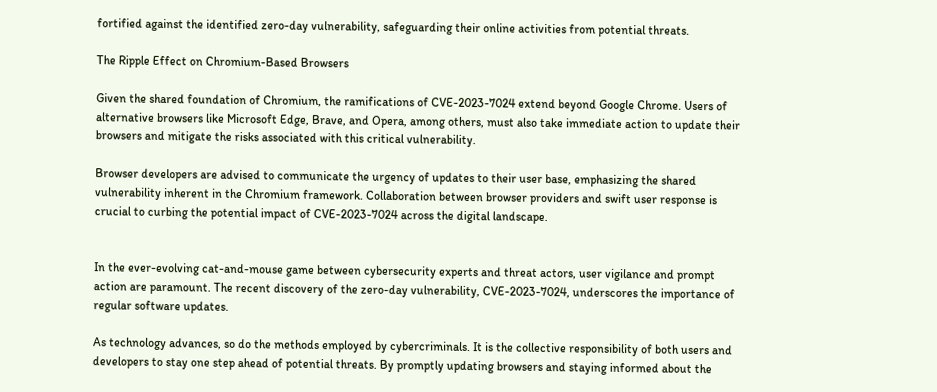fortified against the identified zero-day vulnerability, safeguarding their online activities from potential threats.

The Ripple Effect on Chromium-Based Browsers

Given the shared foundation of Chromium, the ramifications of CVE-2023-7024 extend beyond Google Chrome. Users of alternative browsers like Microsoft Edge, Brave, and Opera, among others, must also take immediate action to update their browsers and mitigate the risks associated with this critical vulnerability.

Browser developers are advised to communicate the urgency of updates to their user base, emphasizing the shared vulnerability inherent in the Chromium framework. Collaboration between browser providers and swift user response is crucial to curbing the potential impact of CVE-2023-7024 across the digital landscape.


In the ever-evolving cat-and-mouse game between cybersecurity experts and threat actors, user vigilance and prompt action are paramount. The recent discovery of the zero-day vulnerability, CVE-2023-7024, underscores the importance of regular software updates.

As technology advances, so do the methods employed by cybercriminals. It is the collective responsibility of both users and developers to stay one step ahead of potential threats. By promptly updating browsers and staying informed about the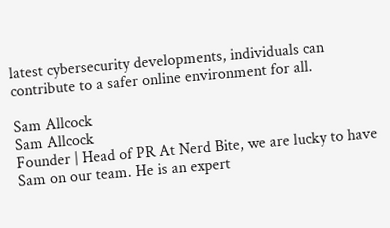latest cybersecurity developments, individuals can contribute to a safer online environment for all.

Sam Allcock
Sam Allcock
Founder | Head of PR At Nerd Bite, we are lucky to have Sam on our team. He is an expert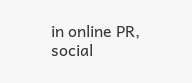in online PR, social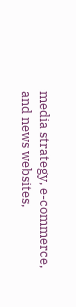media strategy, e-commerce, and news websites,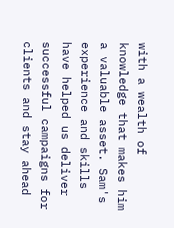with a wealth of knowledge that makes him a valuable asset. Sam's experience and skills have helped us deliver successful campaigns for clients and stay ahead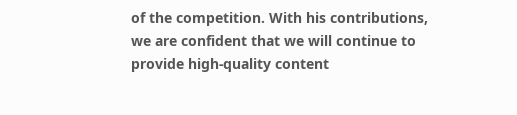of the competition. With his contributions, we are confident that we will continue to provide high-quality content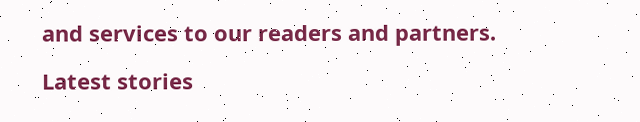and services to our readers and partners.

Latest stories